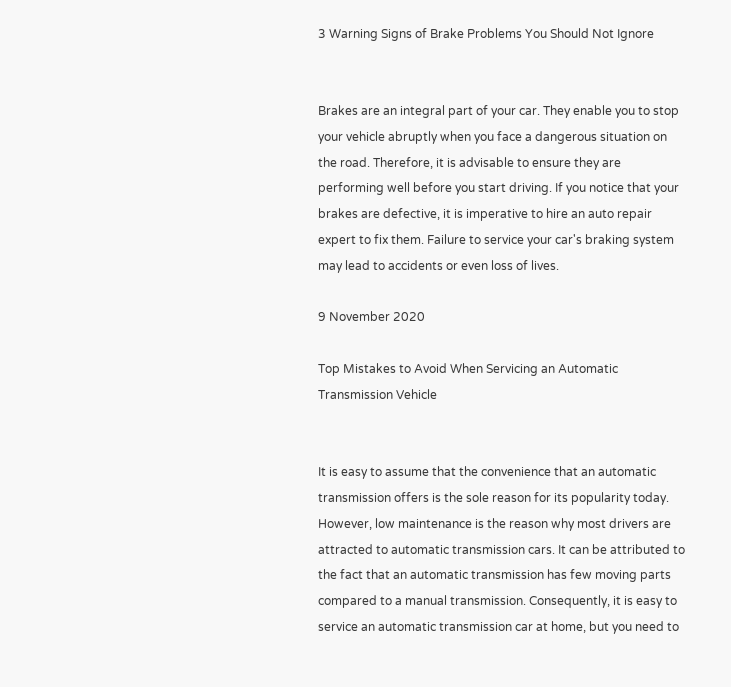3 Warning Signs of Brake Problems You Should Not Ignore


Brakes are an integral part of your car. They enable you to stop your vehicle abruptly when you face a dangerous situation on the road. Therefore, it is advisable to ensure they are performing well before you start driving. If you notice that your brakes are defective, it is imperative to hire an auto repair expert to fix them. Failure to service your car's braking system may lead to accidents or even loss of lives.

9 November 2020

Top Mistakes to Avoid When Servicing an Automatic Transmission Vehicle


It is easy to assume that the convenience that an automatic transmission offers is the sole reason for its popularity today. However, low maintenance is the reason why most drivers are attracted to automatic transmission cars. It can be attributed to the fact that an automatic transmission has few moving parts compared to a manual transmission. Consequently, it is easy to service an automatic transmission car at home, but you need to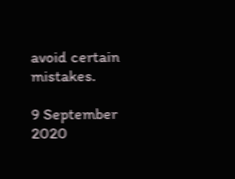avoid certain mistakes.

9 September 2020